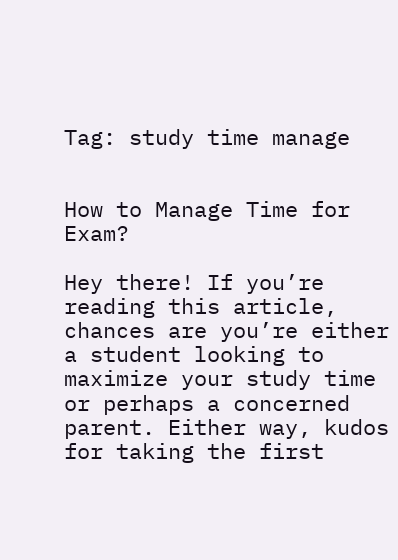Tag: study time manage


How to Manage Time for Exam?

Hey there! If you’re reading this article, chances are you’re either a student looking to maximize your study time or perhaps a concerned parent. Either way, kudos for taking the first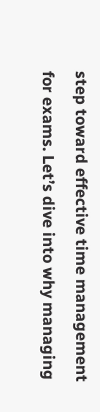step toward effective time management for exams. Let’s dive into why managing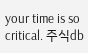your time is so critical. 주식db